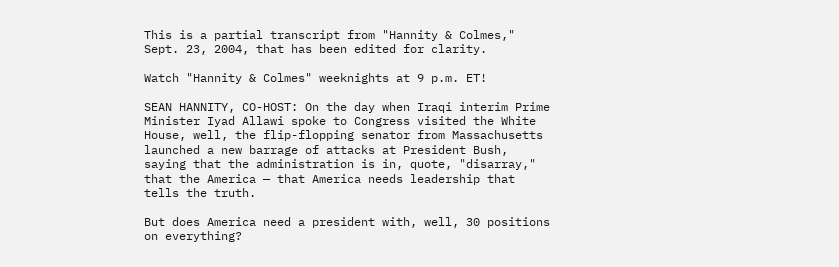This is a partial transcript from "Hannity & Colmes," Sept. 23, 2004, that has been edited for clarity.

Watch "Hannity & Colmes" weeknights at 9 p.m. ET!

SEAN HANNITY, CO-HOST: On the day when Iraqi interim Prime Minister Iyad Allawi spoke to Congress visited the White House, well, the flip-flopping senator from Massachusetts launched a new barrage of attacks at President Bush, saying that the administration is in, quote, "disarray," that the America — that America needs leadership that tells the truth.

But does America need a president with, well, 30 positions on everything?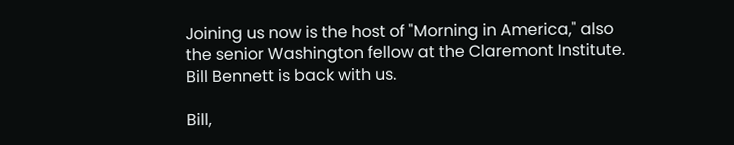Joining us now is the host of "Morning in America," also the senior Washington fellow at the Claremont Institute. Bill Bennett is back with us.

Bill,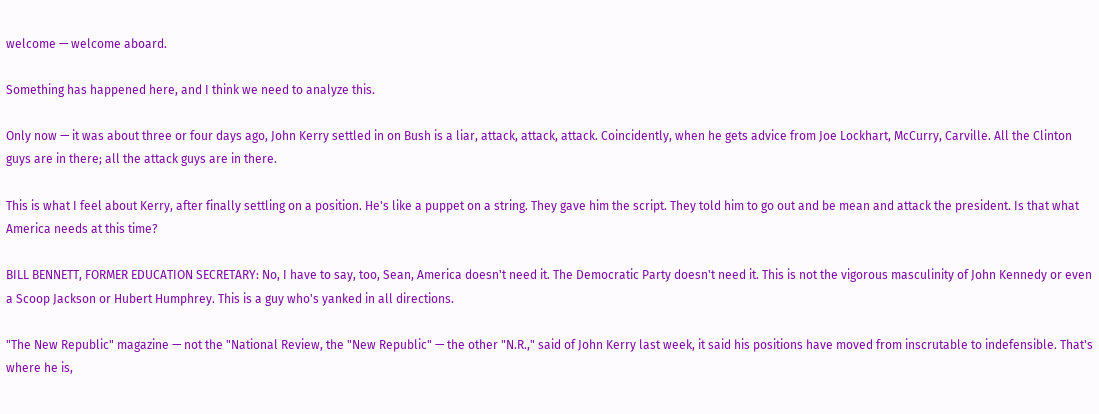welcome — welcome aboard.

Something has happened here, and I think we need to analyze this.

Only now — it was about three or four days ago, John Kerry settled in on Bush is a liar, attack, attack, attack. Coincidently, when he gets advice from Joe Lockhart, McCurry, Carville. All the Clinton guys are in there; all the attack guys are in there.

This is what I feel about Kerry, after finally settling on a position. He's like a puppet on a string. They gave him the script. They told him to go out and be mean and attack the president. Is that what America needs at this time?

BILL BENNETT, FORMER EDUCATION SECRETARY: No, I have to say, too, Sean, America doesn't need it. The Democratic Party doesn't need it. This is not the vigorous masculinity of John Kennedy or even a Scoop Jackson or Hubert Humphrey. This is a guy who's yanked in all directions.

"The New Republic" magazine — not the "National Review, the "New Republic" — the other "N.R.," said of John Kerry last week, it said his positions have moved from inscrutable to indefensible. That's where he is,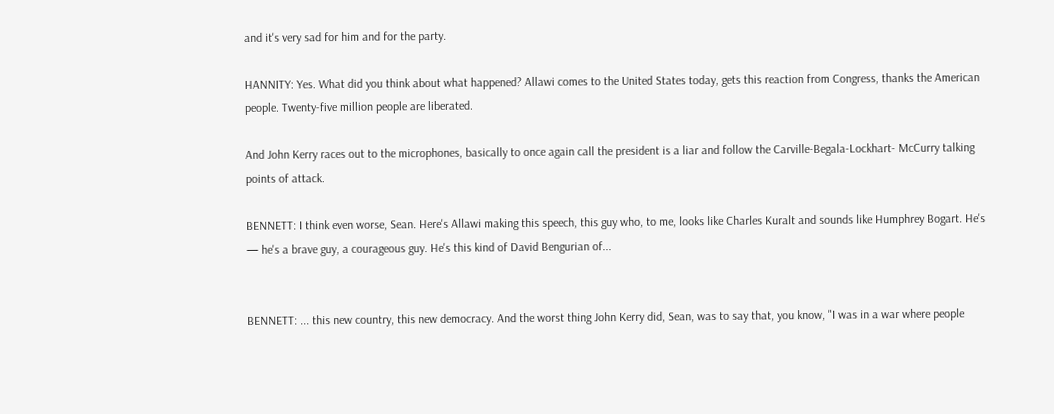and it's very sad for him and for the party.

HANNITY: Yes. What did you think about what happened? Allawi comes to the United States today, gets this reaction from Congress, thanks the American people. Twenty-five million people are liberated.

And John Kerry races out to the microphones, basically to once again call the president is a liar and follow the Carville-Begala-Lockhart- McCurry talking points of attack.

BENNETT: I think even worse, Sean. Here's Allawi making this speech, this guy who, to me, looks like Charles Kuralt and sounds like Humphrey Bogart. He's — he's a brave guy, a courageous guy. He's this kind of David Bengurian of...


BENNETT: ... this new country, this new democracy. And the worst thing John Kerry did, Sean, was to say that, you know, "I was in a war where people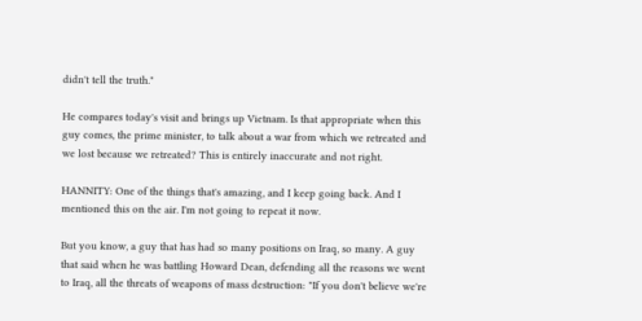didn't tell the truth."

He compares today's visit and brings up Vietnam. Is that appropriate when this guy comes, the prime minister, to talk about a war from which we retreated and we lost because we retreated? This is entirely inaccurate and not right.

HANNITY: One of the things that's amazing, and I keep going back. And I mentioned this on the air. I'm not going to repeat it now.

But you know, a guy that has had so many positions on Iraq, so many. A guy that said when he was battling Howard Dean, defending all the reasons we went to Iraq, all the threats of weapons of mass destruction: "If you don't believe we're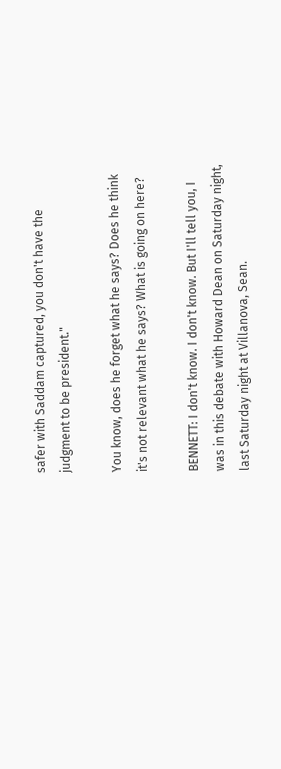safer with Saddam captured, you don't have the judgment to be president."

You know, does he forget what he says? Does he think it's not relevant what he says? What is going on here?

BENNETT: I don't know. I don't know. But I'll tell you, I was in this debate with Howard Dean on Saturday night, last Saturday night at Villanova, Sean.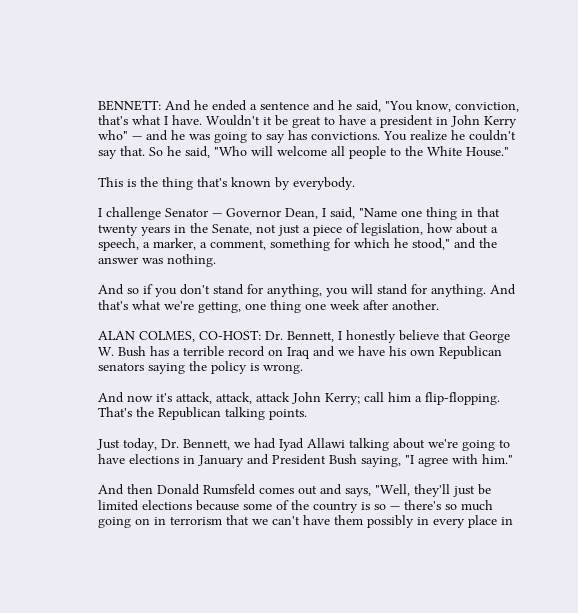BENNETT: And he ended a sentence and he said, "You know, conviction, that's what I have. Wouldn't it be great to have a president in John Kerry who" — and he was going to say has convictions. You realize he couldn't say that. So he said, "Who will welcome all people to the White House."

This is the thing that's known by everybody.

I challenge Senator — Governor Dean, I said, "Name one thing in that twenty years in the Senate, not just a piece of legislation, how about a speech, a marker, a comment, something for which he stood," and the answer was nothing.

And so if you don't stand for anything, you will stand for anything. And that's what we're getting, one thing one week after another.

ALAN COLMES, CO-HOST: Dr. Bennett, I honestly believe that George W. Bush has a terrible record on Iraq and we have his own Republican senators saying the policy is wrong.

And now it's attack, attack, attack John Kerry; call him a flip-flopping. That's the Republican talking points.

Just today, Dr. Bennett, we had Iyad Allawi talking about we're going to have elections in January and President Bush saying, "I agree with him."

And then Donald Rumsfeld comes out and says, "Well, they'll just be limited elections because some of the country is so — there's so much going on in terrorism that we can't have them possibly in every place in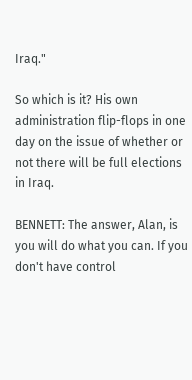Iraq."

So which is it? His own administration flip-flops in one day on the issue of whether or not there will be full elections in Iraq.

BENNETT: The answer, Alan, is you will do what you can. If you don't have control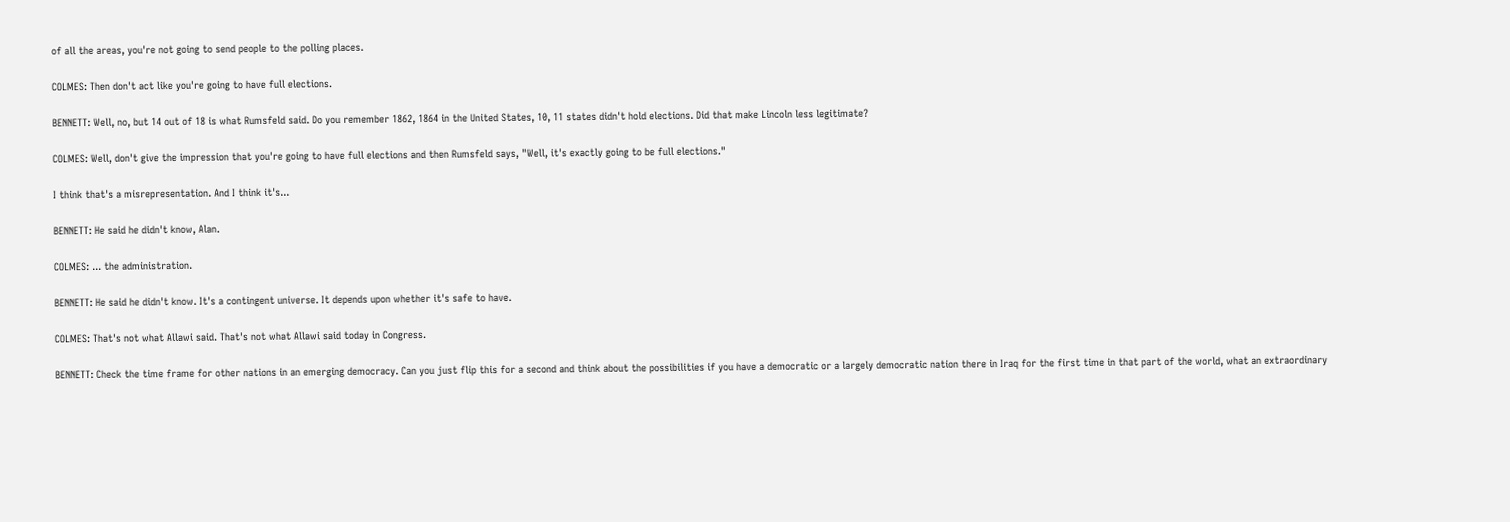of all the areas, you're not going to send people to the polling places.

COLMES: Then don't act like you're going to have full elections.

BENNETT: Well, no, but 14 out of 18 is what Rumsfeld said. Do you remember 1862, 1864 in the United States, 10, 11 states didn't hold elections. Did that make Lincoln less legitimate?

COLMES: Well, don't give the impression that you're going to have full elections and then Rumsfeld says, "Well, it's exactly going to be full elections."

I think that's a misrepresentation. And I think it's...

BENNETT: He said he didn't know, Alan.

COLMES: ... the administration.

BENNETT: He said he didn't know. It's a contingent universe. It depends upon whether it's safe to have.

COLMES: That's not what Allawi said. That's not what Allawi said today in Congress.

BENNETT: Check the time frame for other nations in an emerging democracy. Can you just flip this for a second and think about the possibilities if you have a democratic or a largely democratic nation there in Iraq for the first time in that part of the world, what an extraordinary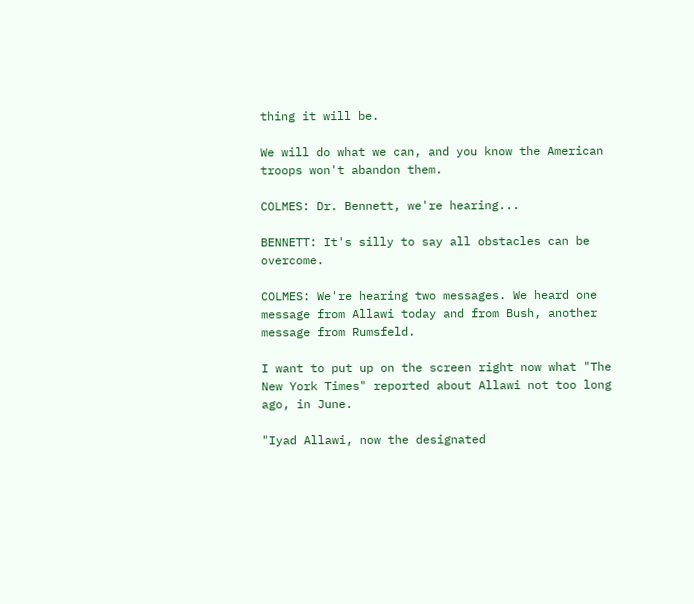thing it will be.

We will do what we can, and you know the American troops won't abandon them.

COLMES: Dr. Bennett, we're hearing...

BENNETT: It's silly to say all obstacles can be overcome.

COLMES: We're hearing two messages. We heard one message from Allawi today and from Bush, another message from Rumsfeld.

I want to put up on the screen right now what "The New York Times" reported about Allawi not too long ago, in June.

"Iyad Allawi, now the designated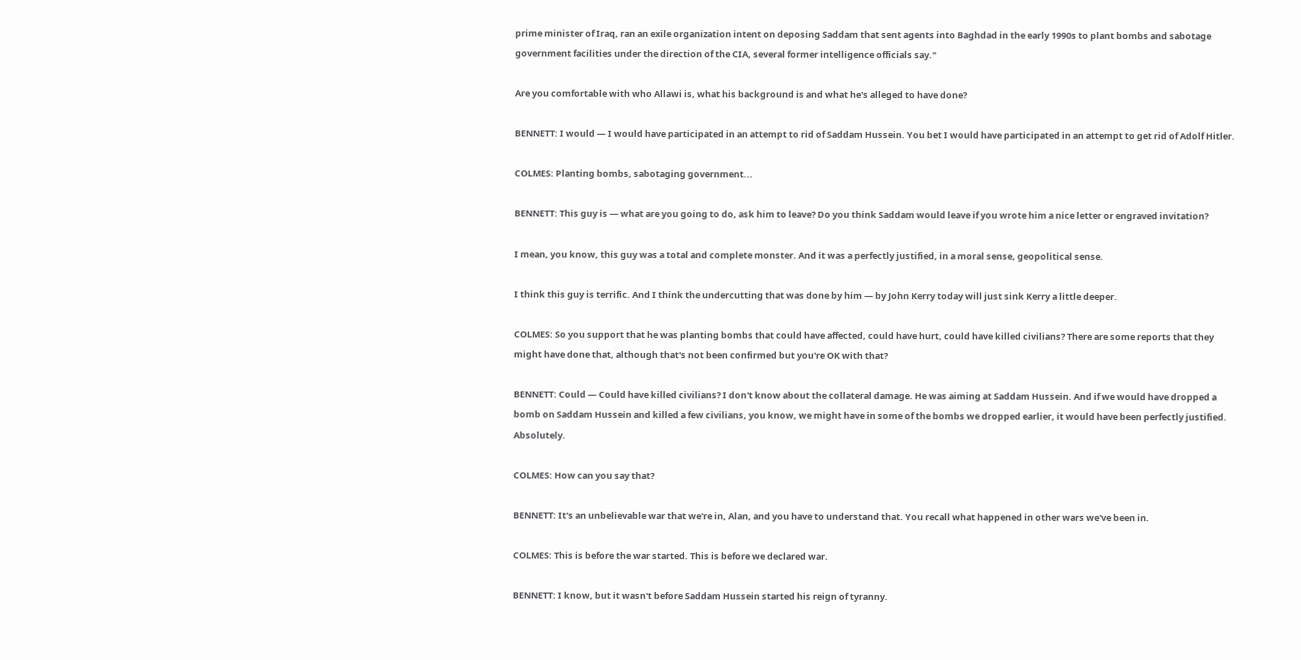prime minister of Iraq, ran an exile organization intent on deposing Saddam that sent agents into Baghdad in the early 1990s to plant bombs and sabotage government facilities under the direction of the CIA, several former intelligence officials say."

Are you comfortable with who Allawi is, what his background is and what he's alleged to have done?

BENNETT: I would — I would have participated in an attempt to rid of Saddam Hussein. You bet I would have participated in an attempt to get rid of Adolf Hitler.

COLMES: Planting bombs, sabotaging government...

BENNETT: This guy is — what are you going to do, ask him to leave? Do you think Saddam would leave if you wrote him a nice letter or engraved invitation?

I mean, you know, this guy was a total and complete monster. And it was a perfectly justified, in a moral sense, geopolitical sense.

I think this guy is terrific. And I think the undercutting that was done by him — by John Kerry today will just sink Kerry a little deeper.

COLMES: So you support that he was planting bombs that could have affected, could have hurt, could have killed civilians? There are some reports that they might have done that, although that's not been confirmed but you're OK with that?

BENNETT: Could — Could have killed civilians? I don't know about the collateral damage. He was aiming at Saddam Hussein. And if we would have dropped a bomb on Saddam Hussein and killed a few civilians, you know, we might have in some of the bombs we dropped earlier, it would have been perfectly justified. Absolutely.

COLMES: How can you say that?

BENNETT: It's an unbelievable war that we're in, Alan, and you have to understand that. You recall what happened in other wars we've been in.

COLMES: This is before the war started. This is before we declared war.

BENNETT: I know, but it wasn't before Saddam Hussein started his reign of tyranny.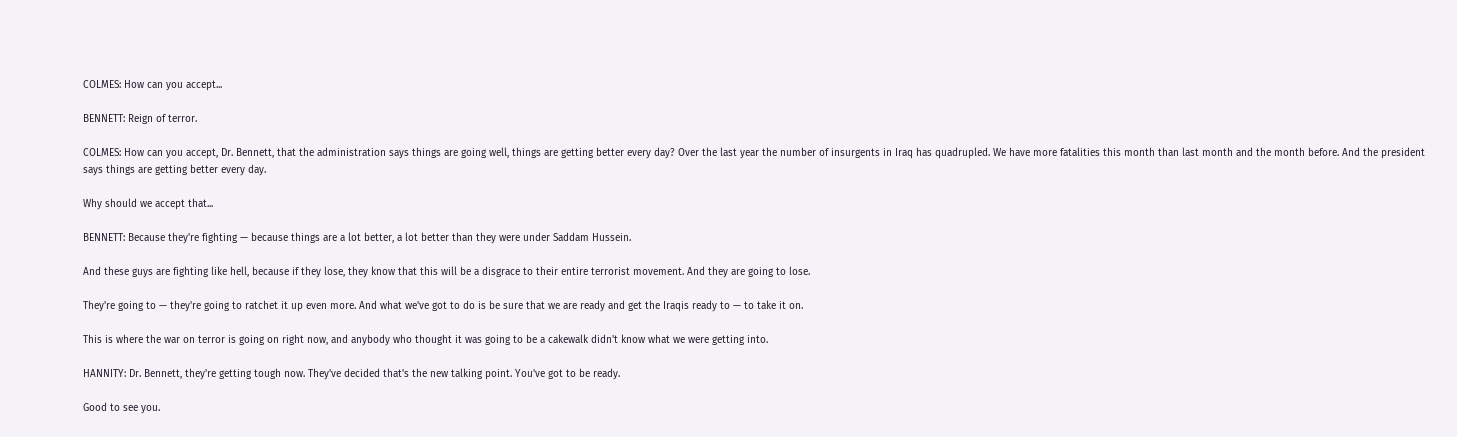COLMES: How can you accept...

BENNETT: Reign of terror.

COLMES: How can you accept, Dr. Bennett, that the administration says things are going well, things are getting better every day? Over the last year the number of insurgents in Iraq has quadrupled. We have more fatalities this month than last month and the month before. And the president says things are getting better every day.

Why should we accept that...

BENNETT: Because they're fighting — because things are a lot better, a lot better than they were under Saddam Hussein.

And these guys are fighting like hell, because if they lose, they know that this will be a disgrace to their entire terrorist movement. And they are going to lose.

They're going to — they're going to ratchet it up even more. And what we've got to do is be sure that we are ready and get the Iraqis ready to — to take it on.

This is where the war on terror is going on right now, and anybody who thought it was going to be a cakewalk didn't know what we were getting into.

HANNITY: Dr. Bennett, they're getting tough now. They've decided that's the new talking point. You've got to be ready.

Good to see you.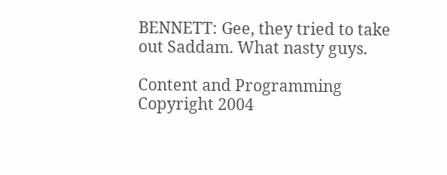BENNETT: Gee, they tried to take out Saddam. What nasty guys.

Content and Programming Copyright 2004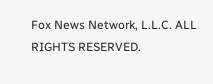Fox News Network, L.L.C. ALL RIGHTS RESERVED.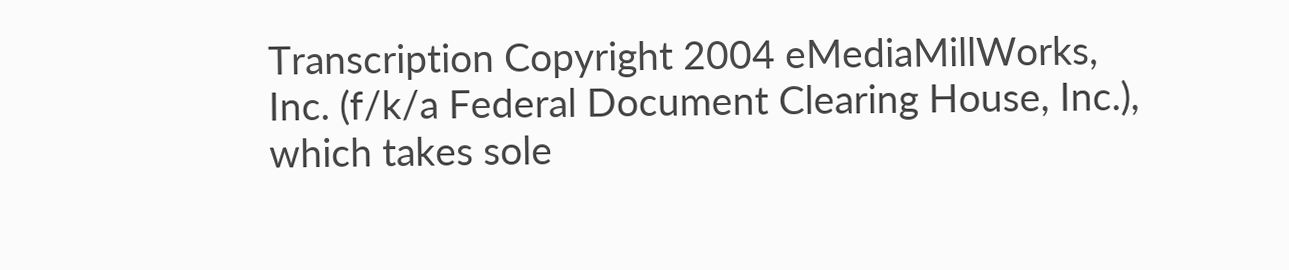Transcription Copyright 2004 eMediaMillWorks, Inc. (f/k/a Federal Document Clearing House, Inc.), which takes sole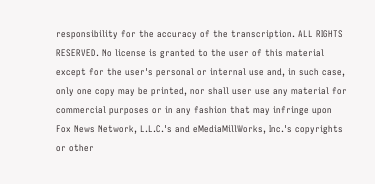responsibility for the accuracy of the transcription. ALL RIGHTS RESERVED. No license is granted to the user of this material except for the user's personal or internal use and, in such case, only one copy may be printed, nor shall user use any material for commercial purposes or in any fashion that may infringe upon Fox News Network, L.L.C.'s and eMediaMillWorks, Inc.'s copyrights or other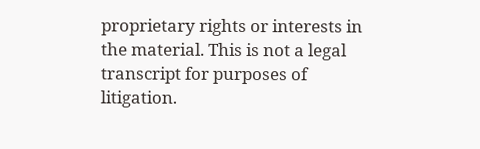proprietary rights or interests in the material. This is not a legal transcript for purposes of litigation.